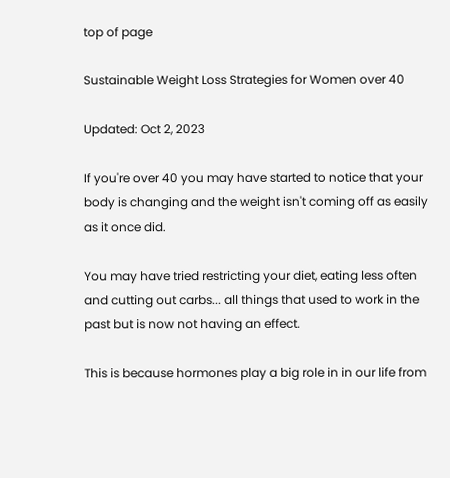top of page

Sustainable Weight Loss Strategies for Women over 40

Updated: Oct 2, 2023

If you're over 40 you may have started to notice that your body is changing and the weight isn't coming off as easily as it once did.

You may have tried restricting your diet, eating less often and cutting out carbs... all things that used to work in the past but is now not having an effect.

This is because hormones play a big role in in our life from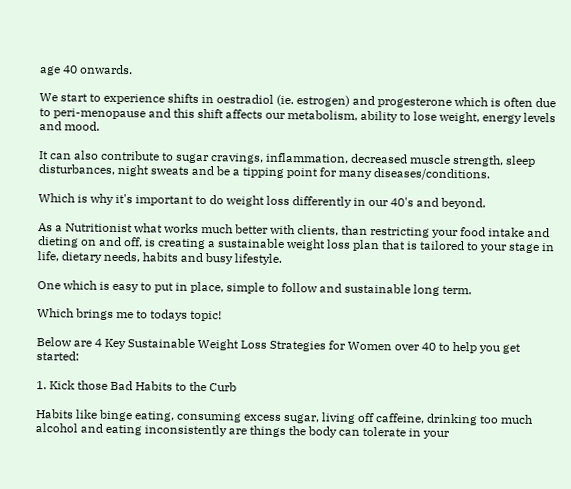age 40 onwards.

We start to experience shifts in oestradiol (ie. estrogen) and progesterone which is often due to peri-menopause and this shift affects our metabolism, ability to lose weight, energy levels and mood.

It can also contribute to sugar cravings, inflammation, decreased muscle strength, sleep disturbances, night sweats and be a tipping point for many diseases/conditions.

Which is why it's important to do weight loss differently in our 40's and beyond.

As a Nutritionist what works much better with clients, than restricting your food intake and dieting on and off, is creating a sustainable weight loss plan that is tailored to your stage in life, dietary needs, habits and busy lifestyle.

One which is easy to put in place, simple to follow and sustainable long term.

Which brings me to todays topic!

Below are 4 Key Sustainable Weight Loss Strategies for Women over 40 to help you get started:

1. Kick those Bad Habits to the Curb

Habits like binge eating, consuming excess sugar, living off caffeine, drinking too much alcohol and eating inconsistently are things the body can tolerate in your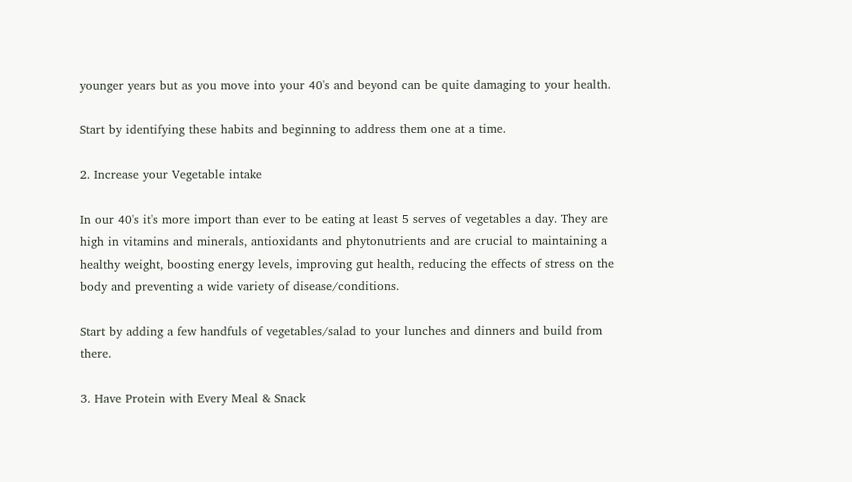younger years but as you move into your 40's and beyond can be quite damaging to your health.

Start by identifying these habits and beginning to address them one at a time.

2. Increase your Vegetable intake

In our 40's it's more import than ever to be eating at least 5 serves of vegetables a day. They are high in vitamins and minerals, antioxidants and phytonutrients and are crucial to maintaining a healthy weight, boosting energy levels, improving gut health, reducing the effects of stress on the body and preventing a wide variety of disease/conditions.

Start by adding a few handfuls of vegetables/salad to your lunches and dinners and build from there.

3. Have Protein with Every Meal & Snack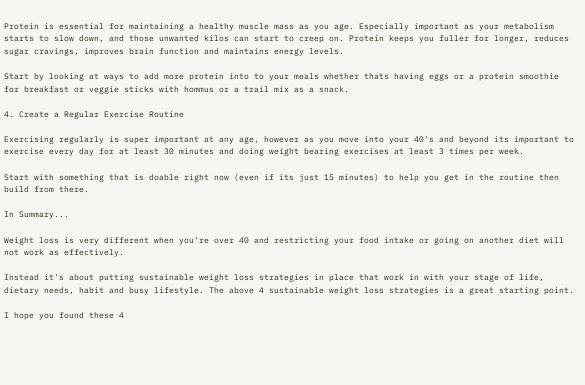Protein is essential for maintaining a healthy muscle mass as you age. Especially important as your metabolism starts to slow down, and those unwanted kilos can start to creep on. Protein keeps you fuller for longer, reduces sugar cravings, improves brain function and maintains energy levels.

Start by looking at ways to add more protein into to your meals whether thats having eggs or a protein smoothie for breakfast or veggie sticks with hommus or a trail mix as a snack.

4. Create a Regular Exercise Routine

Exercising regularly is super important at any age, however as you move into your 40's and beyond its important to exercise every day for at least 30 minutes and doing weight bearing exercises at least 3 times per week.

Start with something that is doable right now (even if its just 15 minutes) to help you get in the routine then build from there.

In Summary...

Weight loss is very different when you're over 40 and restricting your food intake or going on another diet will not work as effectively.

Instead it's about putting sustainable weight loss strategies in place that work in with your stage of life, dietary needs, habit and busy lifestyle. The above 4 sustainable weight loss strategies is a great starting point.

I hope you found these 4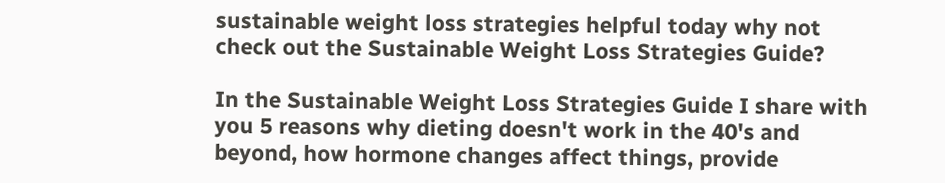sustainable weight loss strategies helpful today why not check out the Sustainable Weight Loss Strategies Guide?

In the Sustainable Weight Loss Strategies Guide I share with you 5 reasons why dieting doesn't work in the 40's and beyond, how hormone changes affect things, provide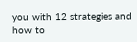you with 12 strategies and how to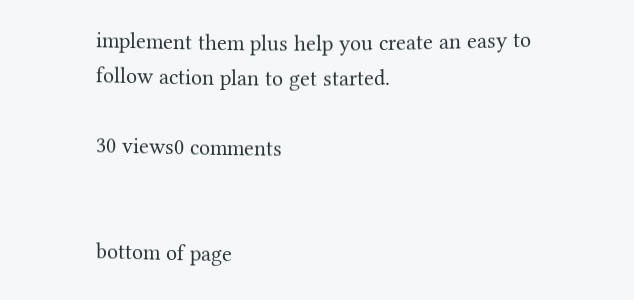implement them plus help you create an easy to follow action plan to get started.

30 views0 comments


bottom of page